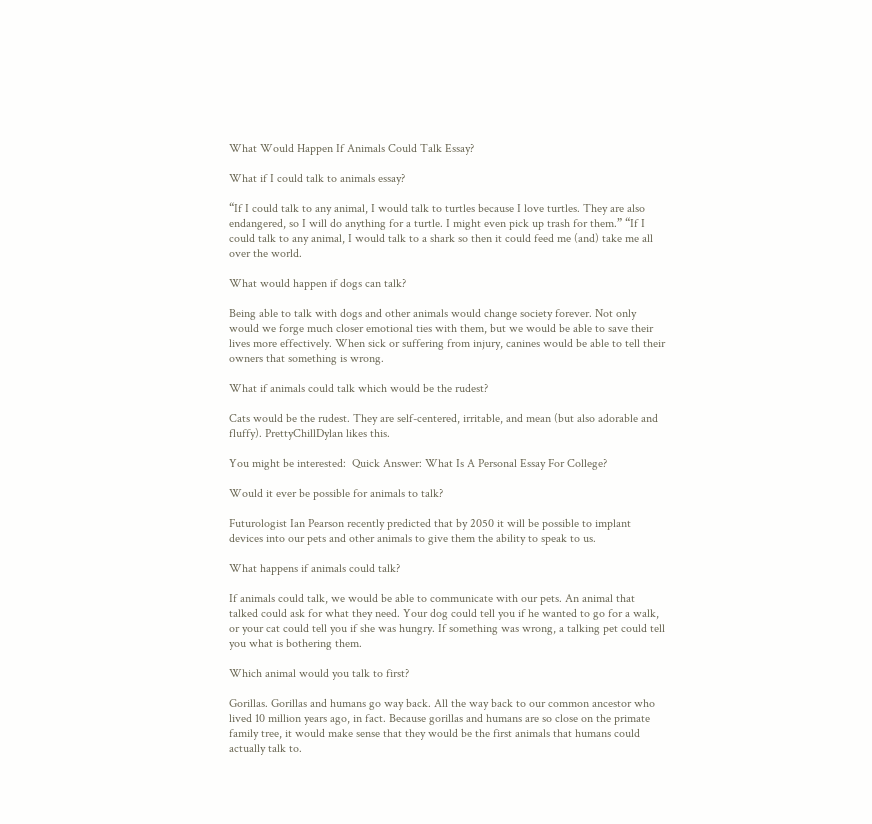What Would Happen If Animals Could Talk Essay?

What if I could talk to animals essay?

“If I could talk to any animal, I would talk to turtles because I love turtles. They are also endangered, so I will do anything for a turtle. I might even pick up trash for them.” “If I could talk to any animal, I would talk to a shark so then it could feed me (and) take me all over the world.

What would happen if dogs can talk?

Being able to talk with dogs and other animals would change society forever. Not only would we forge much closer emotional ties with them, but we would be able to save their lives more effectively. When sick or suffering from injury, canines would be able to tell their owners that something is wrong.

What if animals could talk which would be the rudest?

Cats would be the rudest. They are self-centered, irritable, and mean (but also adorable and fluffy). PrettyChillDylan likes this.

You might be interested:  Quick Answer: What Is A Personal Essay For College?

Would it ever be possible for animals to talk?

Futurologist Ian Pearson recently predicted that by 2050 it will be possible to implant devices into our pets and other animals to give them the ability to speak to us.

What happens if animals could talk?

If animals could talk, we would be able to communicate with our pets. An animal that talked could ask for what they need. Your dog could tell you if he wanted to go for a walk, or your cat could tell you if she was hungry. If something was wrong, a talking pet could tell you what is bothering them.

Which animal would you talk to first?

Gorillas. Gorillas and humans go way back. All the way back to our common ancestor who lived 10 million years ago, in fact. Because gorillas and humans are so close on the primate family tree, it would make sense that they would be the first animals that humans could actually talk to.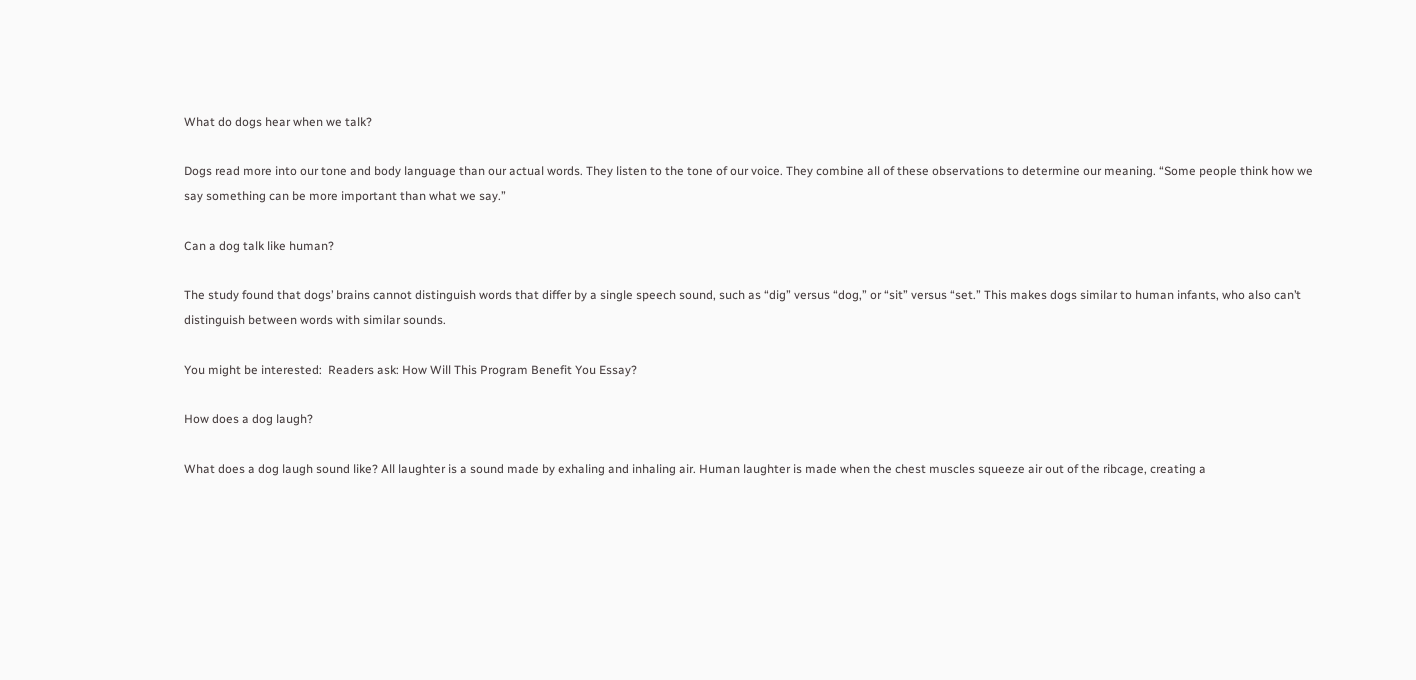What do dogs hear when we talk?

Dogs read more into our tone and body language than our actual words. They listen to the tone of our voice. They combine all of these observations to determine our meaning. “Some people think how we say something can be more important than what we say.”

Can a dog talk like human?

The study found that dogs’ brains cannot distinguish words that differ by a single speech sound, such as “dig” versus “dog,” or “sit” versus “set.” This makes dogs similar to human infants, who also can’t distinguish between words with similar sounds.

You might be interested:  Readers ask: How Will This Program Benefit You Essay?

How does a dog laugh?

What does a dog laugh sound like? All laughter is a sound made by exhaling and inhaling air. Human laughter is made when the chest muscles squeeze air out of the ribcage, creating a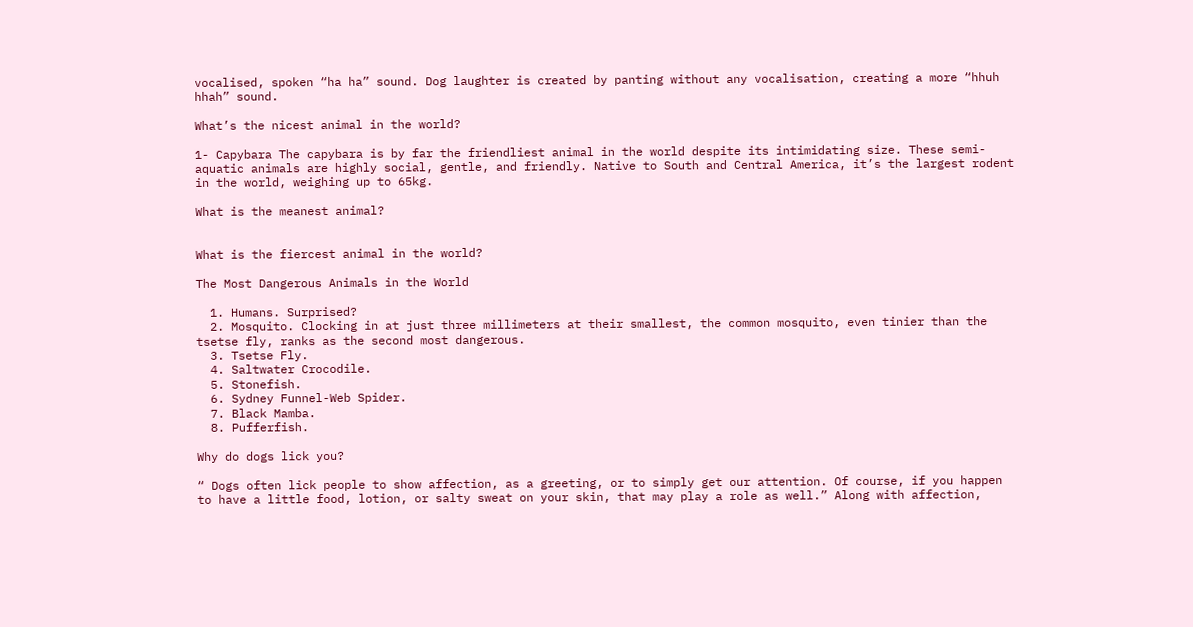vocalised, spoken “ha ha” sound. Dog laughter is created by panting without any vocalisation, creating a more “hhuh hhah” sound.

What’s the nicest animal in the world?

1- Capybara The capybara is by far the friendliest animal in the world despite its intimidating size. These semi-aquatic animals are highly social, gentle, and friendly. Native to South and Central America, it’s the largest rodent in the world, weighing up to 65kg.

What is the meanest animal?


What is the fiercest animal in the world?

The Most Dangerous Animals in the World

  1. Humans. Surprised?
  2. Mosquito. Clocking in at just three millimeters at their smallest, the common mosquito, even tinier than the tsetse fly, ranks as the second most dangerous.
  3. Tsetse Fly.
  4. Saltwater Crocodile.
  5. Stonefish.
  6. Sydney Funnel-Web Spider.
  7. Black Mamba.
  8. Pufferfish.

Why do dogs lick you?

“ Dogs often lick people to show affection, as a greeting, or to simply get our attention. Of course, if you happen to have a little food, lotion, or salty sweat on your skin, that may play a role as well.” Along with affection,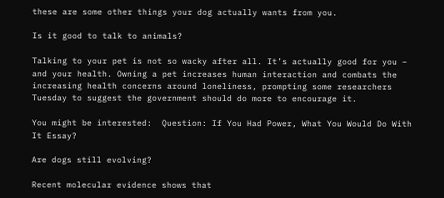these are some other things your dog actually wants from you.

Is it good to talk to animals?

Talking to your pet is not so wacky after all. It’s actually good for you – and your health. Owning a pet increases human interaction and combats the increasing health concerns around loneliness, prompting some researchers Tuesday to suggest the government should do more to encourage it.

You might be interested:  Question: If You Had Power, What You Would Do With It Essay?

Are dogs still evolving?

Recent molecular evidence shows that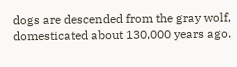dogs are descended from the gray wolf, domesticated about 130,000 years ago.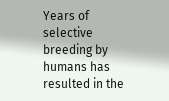Years of selective breeding by humans has resulted in the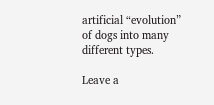artificial “evolution” of dogs into many different types.

Leave a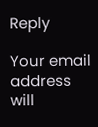Reply

Your email address will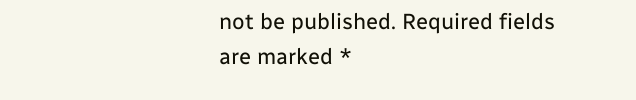not be published. Required fields are marked *